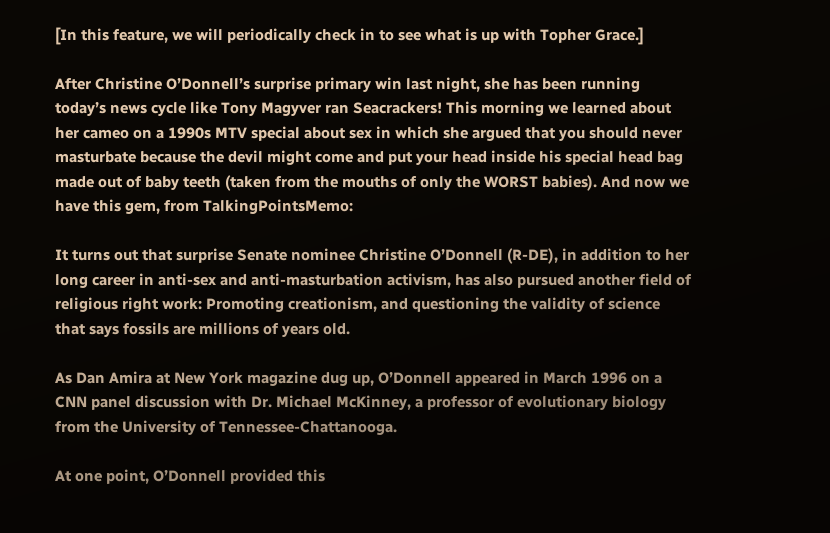[In this feature, we will periodically check in to see what is up with Topher Grace.]

After Christine O’Donnell’s surprise primary win last night, she has been running today’s news cycle like Tony Magyver ran Seacrackers! This morning we learned about her cameo on a 1990s MTV special about sex in which she argued that you should never masturbate because the devil might come and put your head inside his special head bag made out of baby teeth (taken from the mouths of only the WORST babies). And now we have this gem, from TalkingPointsMemo:

It turns out that surprise Senate nominee Christine O’Donnell (R-DE), in addition to her long career in anti-sex and anti-masturbation activism, has also pursued another field of religious right work: Promoting creationism, and questioning the validity of science that says fossils are millions of years old.

As Dan Amira at New York magazine dug up, O’Donnell appeared in March 1996 on a CNN panel discussion with Dr. Michael McKinney, a professor of evolutionary biology from the University of Tennessee-Chattanooga.

At one point, O’Donnell provided this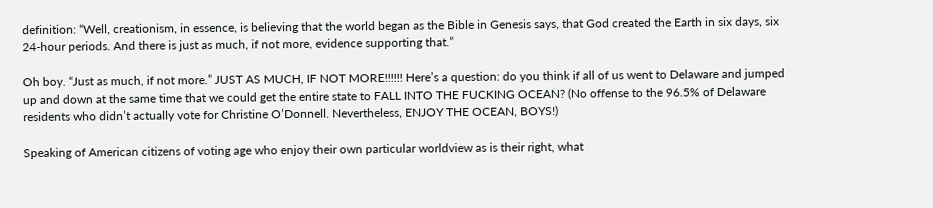definition: “Well, creationism, in essence, is believing that the world began as the Bible in Genesis says, that God created the Earth in six days, six 24-hour periods. And there is just as much, if not more, evidence supporting that.”

Oh boy. “Just as much, if not more.” JUST AS MUCH, IF NOT MORE!!!!!! Here’s a question: do you think if all of us went to Delaware and jumped up and down at the same time that we could get the entire state to FALL INTO THE FUCKING OCEAN? (No offense to the 96.5% of Delaware residents who didn’t actually vote for Christine O’Donnell. Nevertheless, ENJOY THE OCEAN, BOYS!)

Speaking of American citizens of voting age who enjoy their own particular worldview as is their right, what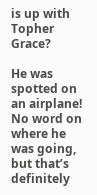is up with Topher Grace?

He was spotted on an airplane! No word on where he was going, but that’s definitely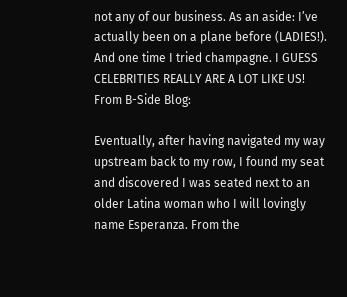not any of our business. As an aside: I’ve actually been on a plane before (LADIES!). And one time I tried champagne. I GUESS CELEBRITIES REALLY ARE A LOT LIKE US! From B-Side Blog:

Eventually, after having navigated my way upstream back to my row, I found my seat and discovered I was seated next to an older Latina woman who I will lovingly name Esperanza. From the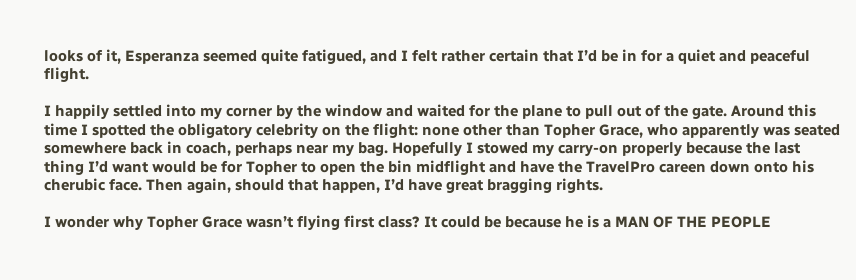looks of it, Esperanza seemed quite fatigued, and I felt rather certain that I’d be in for a quiet and peaceful flight.

I happily settled into my corner by the window and waited for the plane to pull out of the gate. Around this time I spotted the obligatory celebrity on the flight: none other than Topher Grace, who apparently was seated somewhere back in coach, perhaps near my bag. Hopefully I stowed my carry-on properly because the last thing I’d want would be for Topher to open the bin midflight and have the TravelPro careen down onto his cherubic face. Then again, should that happen, I’d have great bragging rights.

I wonder why Topher Grace wasn’t flying first class? It could be because he is a MAN OF THE PEOPLE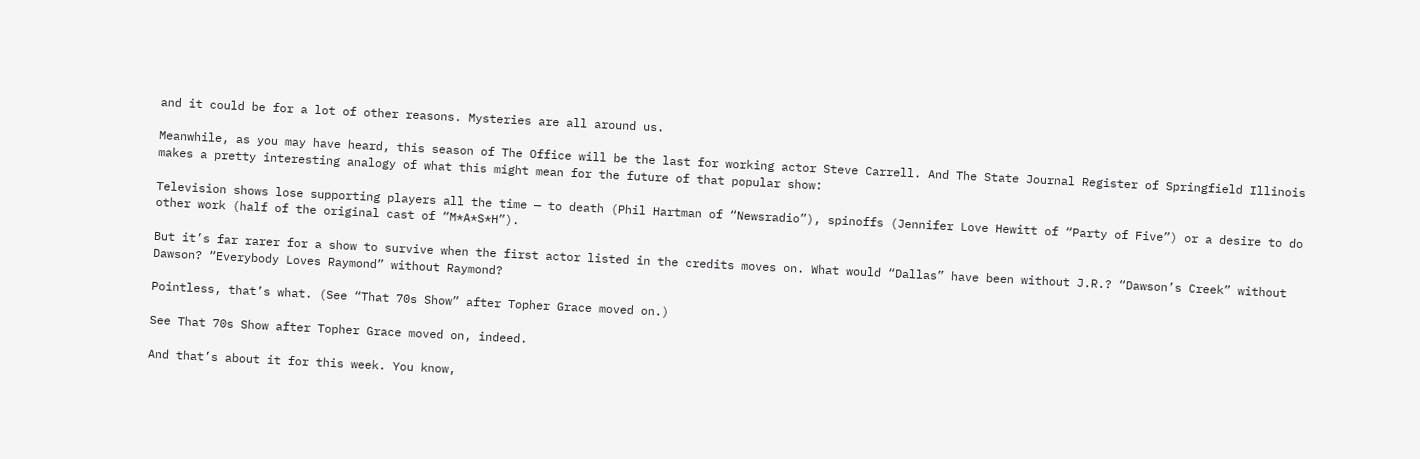and it could be for a lot of other reasons. Mysteries are all around us.

Meanwhile, as you may have heard, this season of The Office will be the last for working actor Steve Carrell. And The State Journal Register of Springfield Illinois makes a pretty interesting analogy of what this might mean for the future of that popular show:

Television shows lose supporting players all the time — to death (Phil Hartman of “Newsradio”), spinoffs (Jennifer Love Hewitt of “Party of Five”) or a desire to do other work (half of the original cast of “M*A*S*H”).

But it’s far rarer for a show to survive when the first actor listed in the credits moves on. What would “Dallas” have been without J.R.? “Dawson’s Creek” without Dawson? “Everybody Loves Raymond” without Raymond?

Pointless, that’s what. (See “That 70s Show” after Topher Grace moved on.)

See That 70s Show after Topher Grace moved on, indeed.

And that’s about it for this week. You know,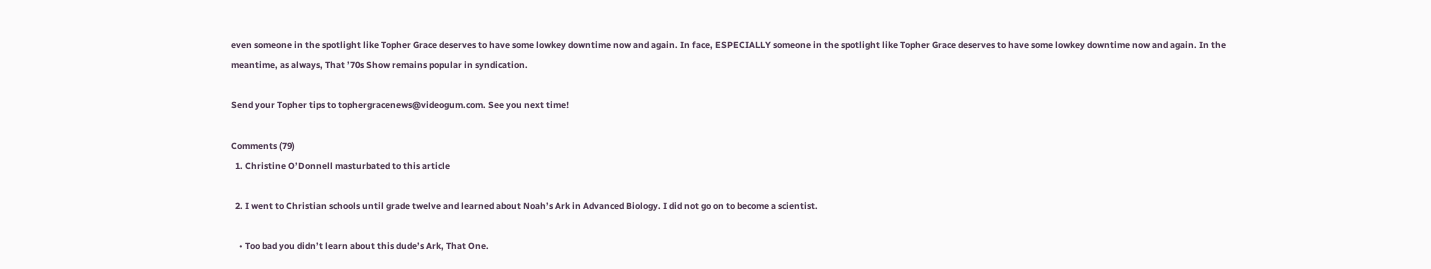even someone in the spotlight like Topher Grace deserves to have some lowkey downtime now and again. In face, ESPECIALLY someone in the spotlight like Topher Grace deserves to have some lowkey downtime now and again. In the meantime, as always, That ’70s Show remains popular in syndication.

Send your Topher tips to tophergracenews@videogum.com. See you next time!

Comments (79)
  1. Christine O’Donnell masturbated to this article

  2. I went to Christian schools until grade twelve and learned about Noah’s Ark in Advanced Biology. I did not go on to become a scientist.

    • Too bad you didn’t learn about this dude’s Ark, That One.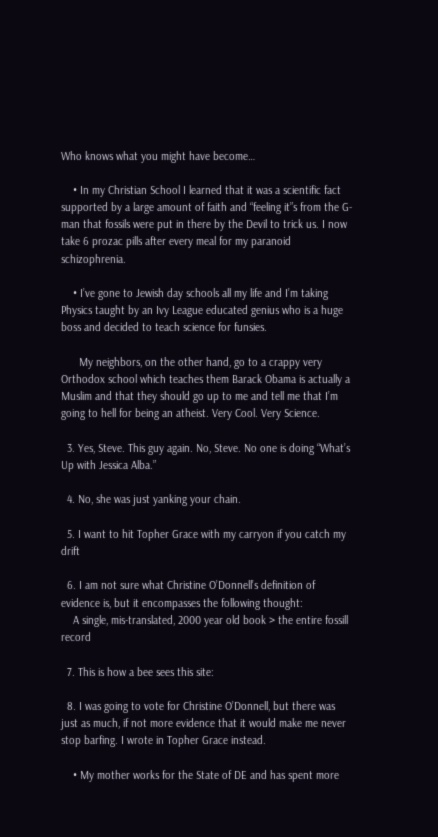Who knows what you might have become…

    • In my Christian School I learned that it was a scientific fact supported by a large amount of faith and “feeling it”s from the G-man that fossils were put in there by the Devil to trick us. I now take 6 prozac pills after every meal for my paranoid schizophrenia.

    • I’ve gone to Jewish day schools all my life and I’m taking Physics taught by an Ivy League educated genius who is a huge boss and decided to teach science for funsies.

      My neighbors, on the other hand, go to a crappy very Orthodox school which teaches them Barack Obama is actually a Muslim and that they should go up to me and tell me that I’m going to hell for being an atheist. Very Cool. Very Science.

  3. Yes, Steve. This guy again. No, Steve. No one is doing “What’s Up with Jessica Alba.”

  4. No, she was just yanking your chain.

  5. I want to hit Topher Grace with my carryon if you catch my drift

  6. I am not sure what Christine O’Donnell’s definition of evidence is, but it encompasses the following thought:
    A single, mis-translated, 2000 year old book > the entire fossill record

  7. This is how a bee sees this site:

  8. I was going to vote for Christine O’Donnell, but there was just as much, if not more evidence that it would make me never stop barfing. I wrote in Topher Grace instead.

    • My mother works for the State of DE and has spent more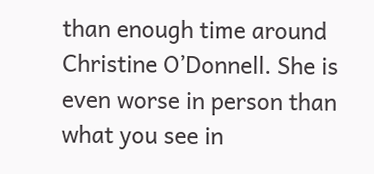than enough time around Christine O’Donnell. She is even worse in person than what you see in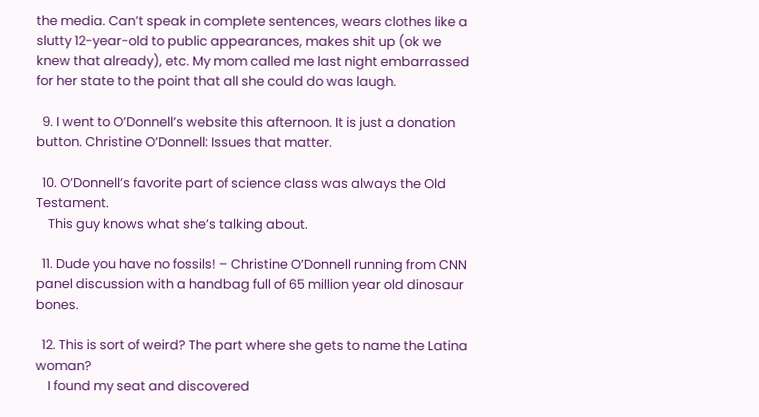the media. Can’t speak in complete sentences, wears clothes like a slutty 12-year-old to public appearances, makes shit up (ok we knew that already), etc. My mom called me last night embarrassed for her state to the point that all she could do was laugh.

  9. I went to O’Donnell’s website this afternoon. It is just a donation button. Christine O’Donnell: Issues that matter.

  10. O’Donnell’s favorite part of science class was always the Old Testament.
    This guy knows what she’s talking about.

  11. Dude you have no fossils! – Christine O’Donnell running from CNN panel discussion with a handbag full of 65 million year old dinosaur bones.

  12. This is sort of weird? The part where she gets to name the Latina woman?
    I found my seat and discovered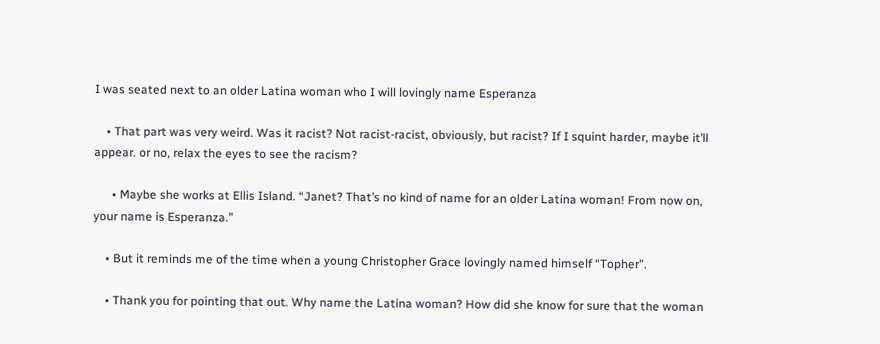I was seated next to an older Latina woman who I will lovingly name Esperanza

    • That part was very weird. Was it racist? Not racist-racist, obviously, but racist? If I squint harder, maybe it’ll appear. or no, relax the eyes to see the racism?

      • Maybe she works at Ellis Island. “Janet? That’s no kind of name for an older Latina woman! From now on, your name is Esperanza.”

    • But it reminds me of the time when a young Christopher Grace lovingly named himself “Topher”.

    • Thank you for pointing that out. Why name the Latina woman? How did she know for sure that the woman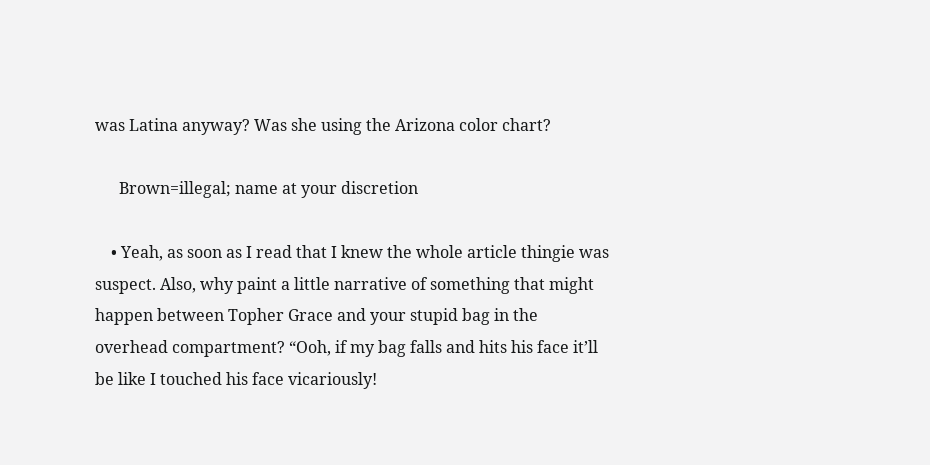was Latina anyway? Was she using the Arizona color chart?

      Brown=illegal; name at your discretion

    • Yeah, as soon as I read that I knew the whole article thingie was suspect. Also, why paint a little narrative of something that might happen between Topher Grace and your stupid bag in the overhead compartment? “Ooh, if my bag falls and hits his face it’ll be like I touched his face vicariously!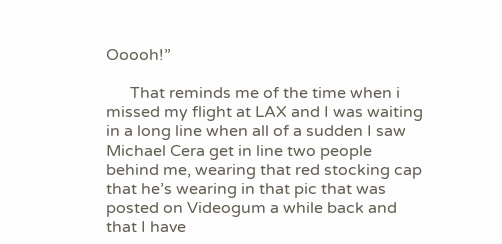Ooooh!”

      That reminds me of the time when i missed my flight at LAX and I was waiting in a long line when all of a sudden I saw Michael Cera get in line two people behind me, wearing that red stocking cap that he’s wearing in that pic that was posted on Videogum a while back and that I have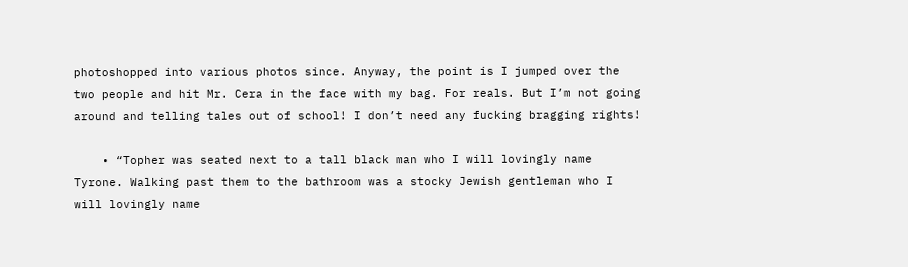photoshopped into various photos since. Anyway, the point is I jumped over the two people and hit Mr. Cera in the face with my bag. For reals. But I’m not going around and telling tales out of school! I don’t need any fucking bragging rights!

    • “Topher was seated next to a tall black man who I will lovingly name Tyrone. Walking past them to the bathroom was a stocky Jewish gentleman who I will lovingly name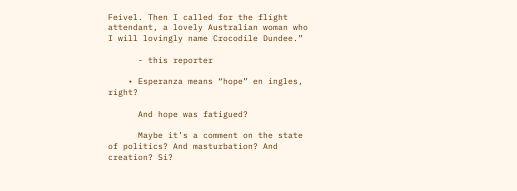Feivel. Then I called for the flight attendant, a lovely Australian woman who I will lovingly name Crocodile Dundee.”

      - this reporter

    • Esperanza means “hope” en ingles, right?

      And hope was fatigued?

      Maybe it’s a comment on the state of politics? And masturbation? And creation? Si?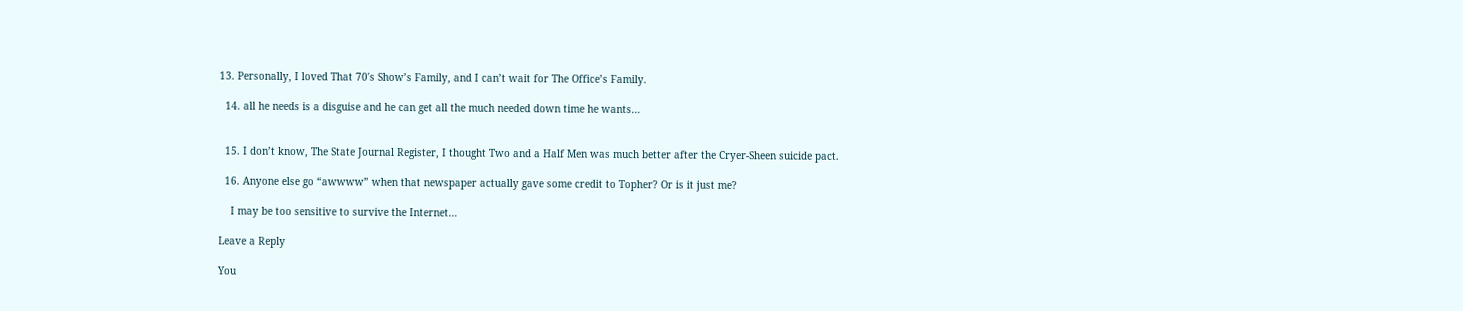13. Personally, I loved That 70′s Show’s Family, and I can’t wait for The Office’s Family.

  14. all he needs is a disguise and he can get all the much needed down time he wants…


  15. I don’t know, The State Journal Register, I thought Two and a Half Men was much better after the Cryer-Sheen suicide pact.

  16. Anyone else go “awwww” when that newspaper actually gave some credit to Topher? Or is it just me?

    I may be too sensitive to survive the Internet…

Leave a Reply

You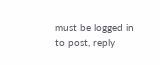must be logged in to post, reply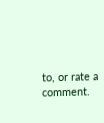to, or rate a comment.